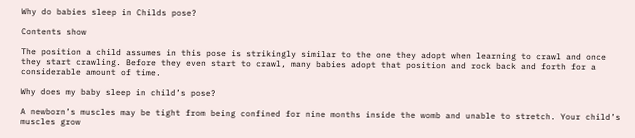Why do babies sleep in Childs pose?

Contents show

The position a child assumes in this pose is strikingly similar to the one they adopt when learning to crawl and once they start crawling. Before they even start to crawl, many babies adopt that position and rock back and forth for a considerable amount of time.

Why does my baby sleep in child’s pose?

A newborn’s muscles may be tight from being confined for nine months inside the womb and unable to stretch. Your child’s muscles grow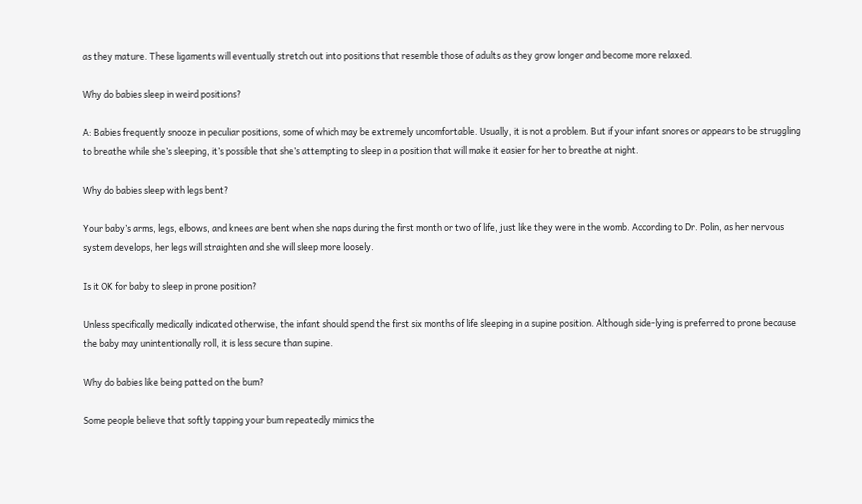as they mature. These ligaments will eventually stretch out into positions that resemble those of adults as they grow longer and become more relaxed.

Why do babies sleep in weird positions?

A: Babies frequently snooze in peculiar positions, some of which may be extremely uncomfortable. Usually, it is not a problem. But if your infant snores or appears to be struggling to breathe while she’s sleeping, it’s possible that she’s attempting to sleep in a position that will make it easier for her to breathe at night.

Why do babies sleep with legs bent?

Your baby’s arms, legs, elbows, and knees are bent when she naps during the first month or two of life, just like they were in the womb. According to Dr. Polin, as her nervous system develops, her legs will straighten and she will sleep more loosely.

Is it OK for baby to sleep in prone position?

Unless specifically medically indicated otherwise, the infant should spend the first six months of life sleeping in a supine position. Although side-lying is preferred to prone because the baby may unintentionally roll, it is less secure than supine.

Why do babies like being patted on the bum?

Some people believe that softly tapping your bum repeatedly mimics the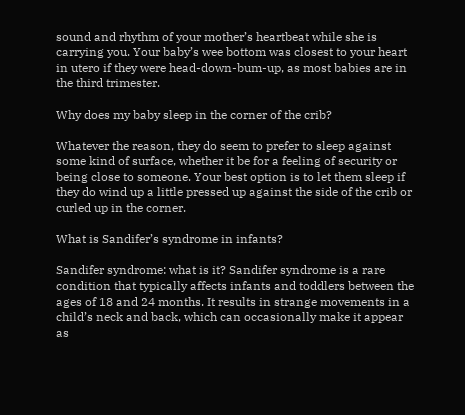sound and rhythm of your mother’s heartbeat while she is carrying you. Your baby’s wee bottom was closest to your heart in utero if they were head-down-bum-up, as most babies are in the third trimester.

Why does my baby sleep in the corner of the crib?

Whatever the reason, they do seem to prefer to sleep against some kind of surface, whether it be for a feeling of security or being close to someone. Your best option is to let them sleep if they do wind up a little pressed up against the side of the crib or curled up in the corner.

What is Sandifer’s syndrome in infants?

Sandifer syndrome: what is it? Sandifer syndrome is a rare condition that typically affects infants and toddlers between the ages of 18 and 24 months. It results in strange movements in a child’s neck and back, which can occasionally make it appear as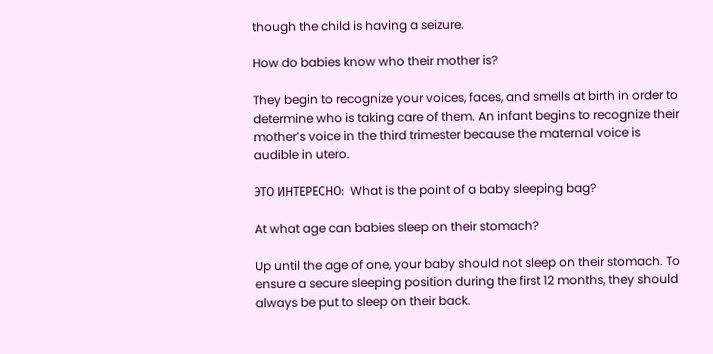though the child is having a seizure.

How do babies know who their mother is?

They begin to recognize your voices, faces, and smells at birth in order to determine who is taking care of them. An infant begins to recognize their mother’s voice in the third trimester because the maternal voice is audible in utero.

ЭТО ИНТЕРЕСНО:  What is the point of a baby sleeping bag?

At what age can babies sleep on their stomach?

Up until the age of one, your baby should not sleep on their stomach. To ensure a secure sleeping position during the first 12 months, they should always be put to sleep on their back.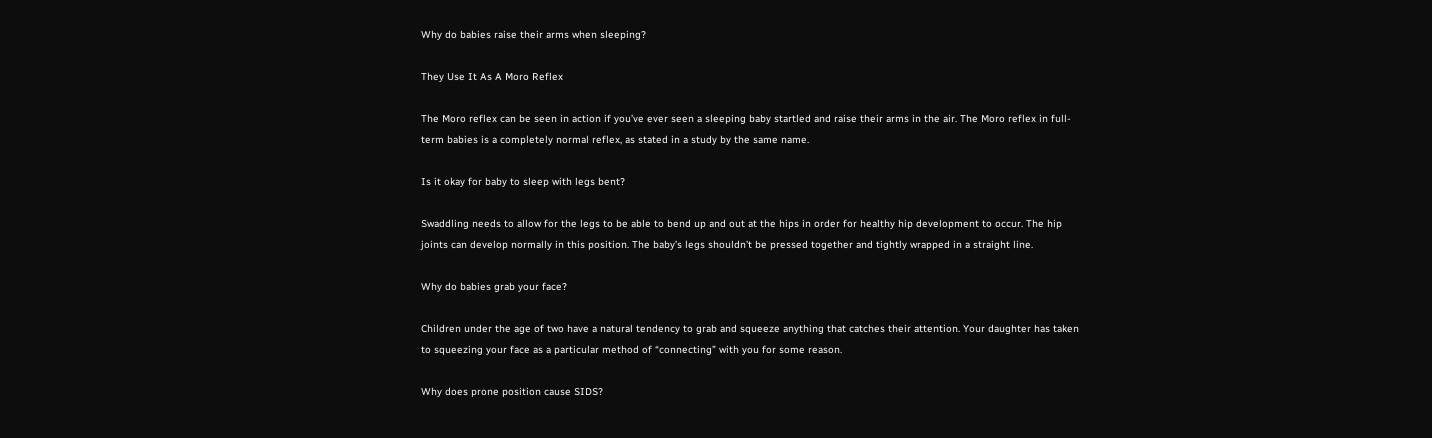Why do babies raise their arms when sleeping?

They Use It As A Moro Reflex

The Moro reflex can be seen in action if you’ve ever seen a sleeping baby startled and raise their arms in the air. The Moro reflex in full-term babies is a completely normal reflex, as stated in a study by the same name.

Is it okay for baby to sleep with legs bent?

Swaddling needs to allow for the legs to be able to bend up and out at the hips in order for healthy hip development to occur. The hip joints can develop normally in this position. The baby’s legs shouldn’t be pressed together and tightly wrapped in a straight line.

Why do babies grab your face?

Children under the age of two have a natural tendency to grab and squeeze anything that catches their attention. Your daughter has taken to squeezing your face as a particular method of “connecting” with you for some reason.

Why does prone position cause SIDS?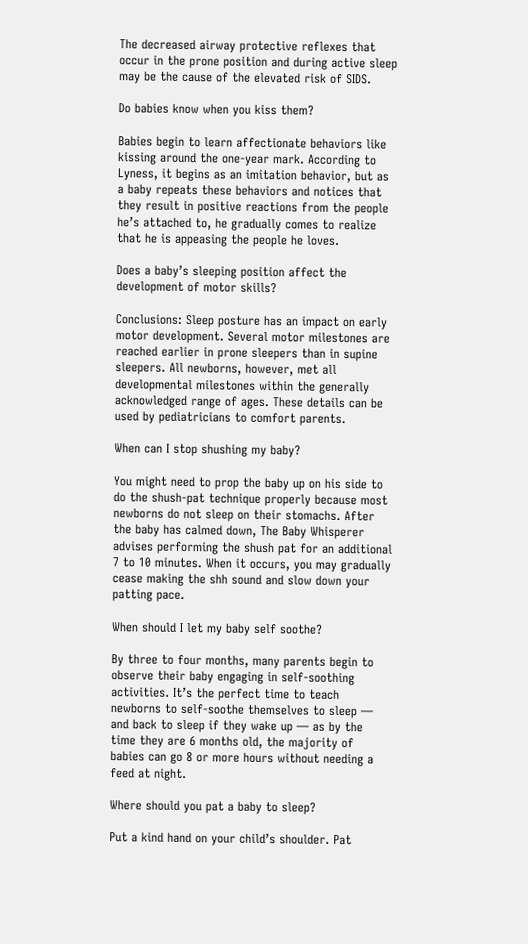The decreased airway protective reflexes that occur in the prone position and during active sleep may be the cause of the elevated risk of SIDS.

Do babies know when you kiss them?

Babies begin to learn affectionate behaviors like kissing around the one-year mark. According to Lyness, it begins as an imitation behavior, but as a baby repeats these behaviors and notices that they result in positive reactions from the people he’s attached to, he gradually comes to realize that he is appeasing the people he loves.

Does a baby’s sleeping position affect the development of motor skills?

Conclusions: Sleep posture has an impact on early motor development. Several motor milestones are reached earlier in prone sleepers than in supine sleepers. All newborns, however, met all developmental milestones within the generally acknowledged range of ages. These details can be used by pediatricians to comfort parents.

When can I stop shushing my baby?

You might need to prop the baby up on his side to do the shush-pat technique properly because most newborns do not sleep on their stomachs. After the baby has calmed down, The Baby Whisperer advises performing the shush pat for an additional 7 to 10 minutes. When it occurs, you may gradually cease making the shh sound and slow down your patting pace.

When should I let my baby self soothe?

By three to four months, many parents begin to observe their baby engaging in self-soothing activities. It’s the perfect time to teach newborns to self-soothe themselves to sleep — and back to sleep if they wake up — as by the time they are 6 months old, the majority of babies can go 8 or more hours without needing a feed at night.

Where should you pat a baby to sleep?

Put a kind hand on your child’s shoulder. Pat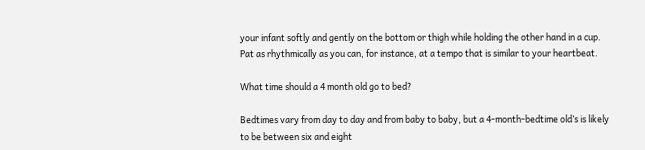your infant softly and gently on the bottom or thigh while holding the other hand in a cup. Pat as rhythmically as you can, for instance, at a tempo that is similar to your heartbeat.

What time should a 4 month old go to bed?

Bedtimes vary from day to day and from baby to baby, but a 4-month-bedtime old’s is likely to be between six and eight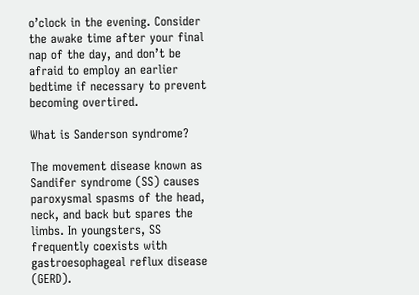o’clock in the evening. Consider the awake time after your final nap of the day, and don’t be afraid to employ an earlier bedtime if necessary to prevent becoming overtired.

What is Sanderson syndrome?

The movement disease known as Sandifer syndrome (SS) causes paroxysmal spasms of the head, neck, and back but spares the limbs. In youngsters, SS frequently coexists with gastroesophageal reflux disease (GERD).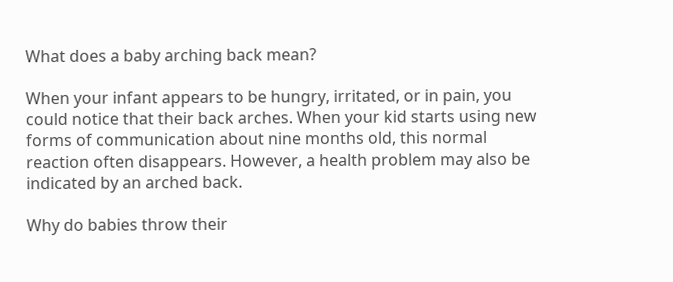What does a baby arching back mean?

When your infant appears to be hungry, irritated, or in pain, you could notice that their back arches. When your kid starts using new forms of communication about nine months old, this normal reaction often disappears. However, a health problem may also be indicated by an arched back.

Why do babies throw their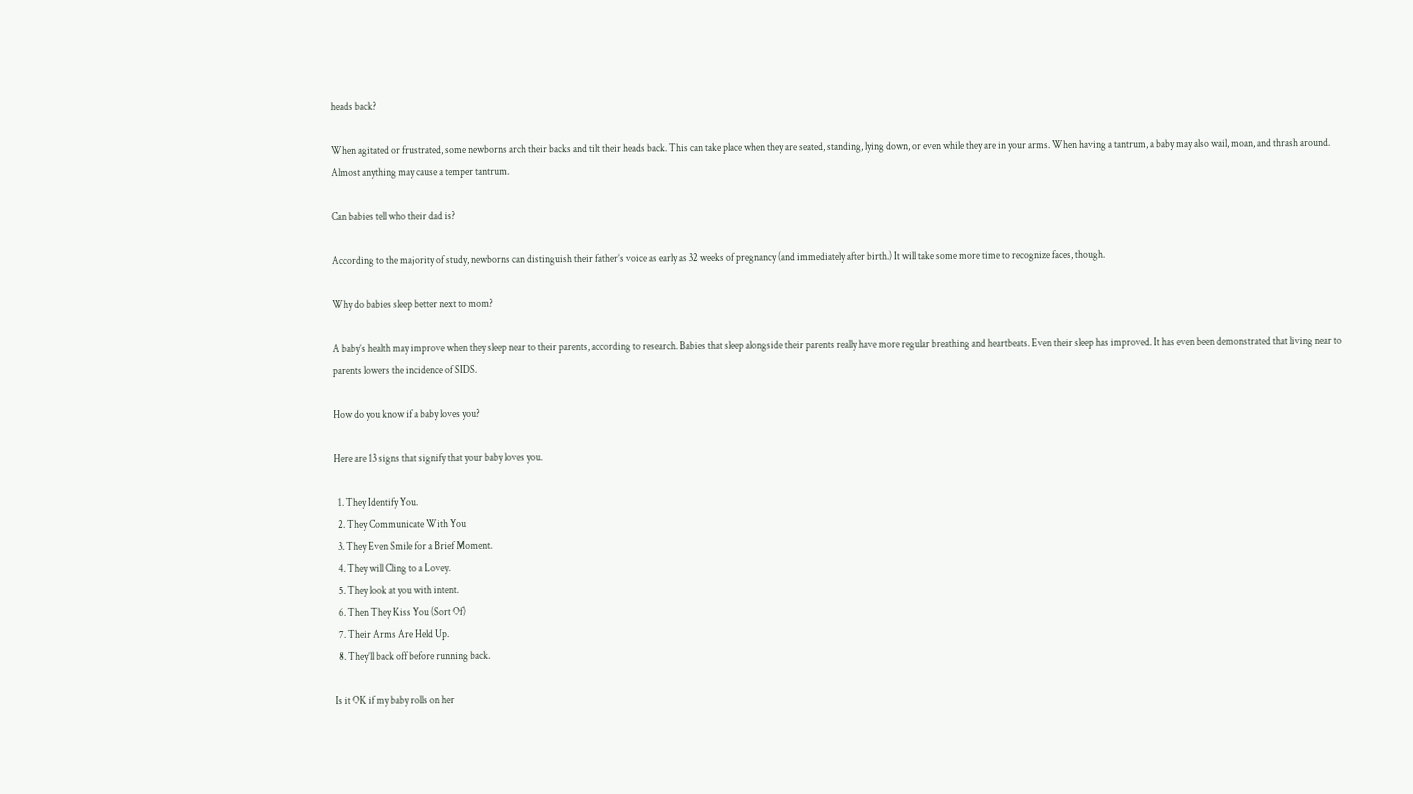heads back?

When agitated or frustrated, some newborns arch their backs and tilt their heads back. This can take place when they are seated, standing, lying down, or even while they are in your arms. When having a tantrum, a baby may also wail, moan, and thrash around. Almost anything may cause a temper tantrum.

Can babies tell who their dad is?

According to the majority of study, newborns can distinguish their father’s voice as early as 32 weeks of pregnancy (and immediately after birth.) It will take some more time to recognize faces, though.

Why do babies sleep better next to mom?

A baby’s health may improve when they sleep near to their parents, according to research. Babies that sleep alongside their parents really have more regular breathing and heartbeats. Even their sleep has improved. It has even been demonstrated that living near to parents lowers the incidence of SIDS.

How do you know if a baby loves you?

Here are 13 signs that signify that your baby loves you.

  1. They Identify You.
  2. They Communicate With You
  3. They Even Smile for a Brief Moment.
  4. They will Cling to a Lovey.
  5. They look at you with intent.
  6. Then They Kiss You (Sort Of)
  7. Their Arms Are Held Up.
  8. They’ll back off before running back.

Is it OK if my baby rolls on her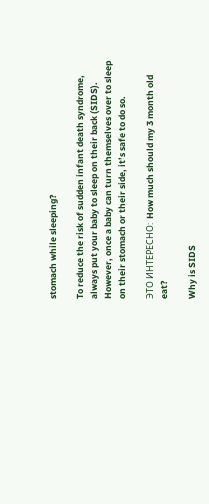stomach while sleeping?

To reduce the risk of sudden infant death syndrome, always put your baby to sleep on their back (SIDS). However, once a baby can turn themselves over to sleep on their stomach or their side, it’s safe to do so.

ЭТО ИНТЕРЕСНО:  How much should my 3 month old eat?

Why is SIDS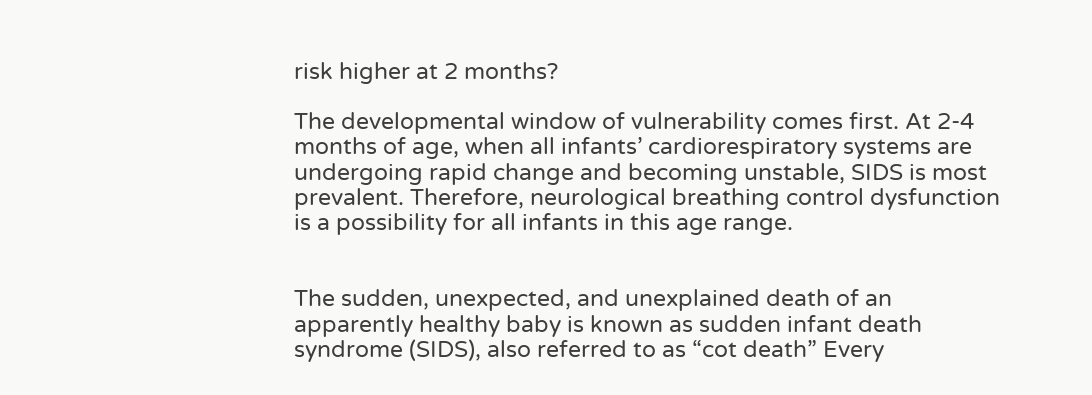risk higher at 2 months?

The developmental window of vulnerability comes first. At 2-4 months of age, when all infants’ cardiorespiratory systems are undergoing rapid change and becoming unstable, SIDS is most prevalent. Therefore, neurological breathing control dysfunction is a possibility for all infants in this age range.


The sudden, unexpected, and unexplained death of an apparently healthy baby is known as sudden infant death syndrome (SIDS), also referred to as “cot death” Every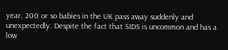year, 200 or so babies in the UK pass away suddenly and unexpectedly. Despite the fact that SIDS is uncommon and has a low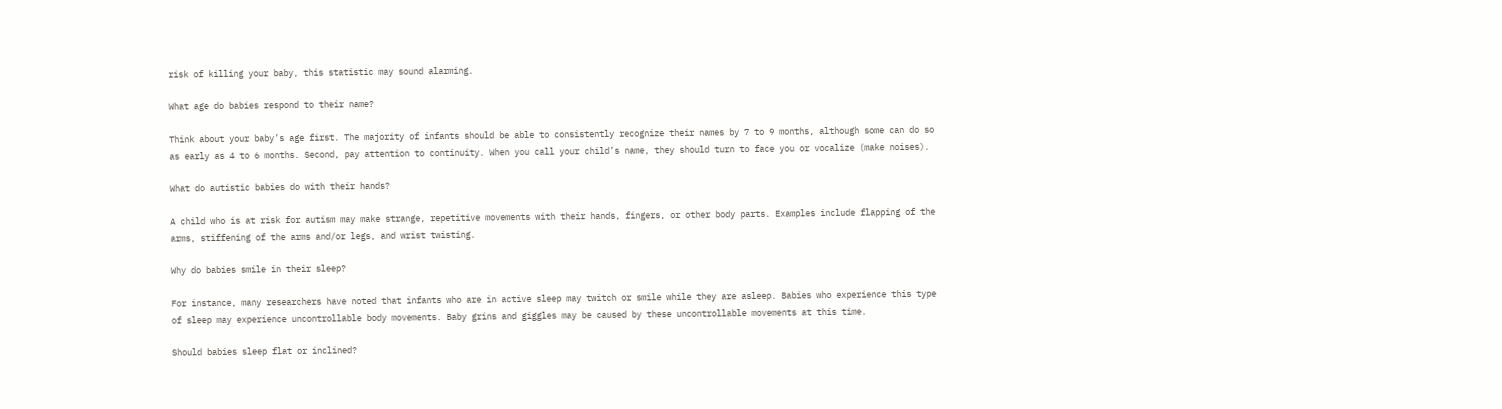risk of killing your baby, this statistic may sound alarming.

What age do babies respond to their name?

Think about your baby’s age first. The majority of infants should be able to consistently recognize their names by 7 to 9 months, although some can do so as early as 4 to 6 months. Second, pay attention to continuity. When you call your child’s name, they should turn to face you or vocalize (make noises).

What do autistic babies do with their hands?

A child who is at risk for autism may make strange, repetitive movements with their hands, fingers, or other body parts. Examples include flapping of the arms, stiffening of the arms and/or legs, and wrist twisting.

Why do babies smile in their sleep?

For instance, many researchers have noted that infants who are in active sleep may twitch or smile while they are asleep. Babies who experience this type of sleep may experience uncontrollable body movements. Baby grins and giggles may be caused by these uncontrollable movements at this time.

Should babies sleep flat or inclined?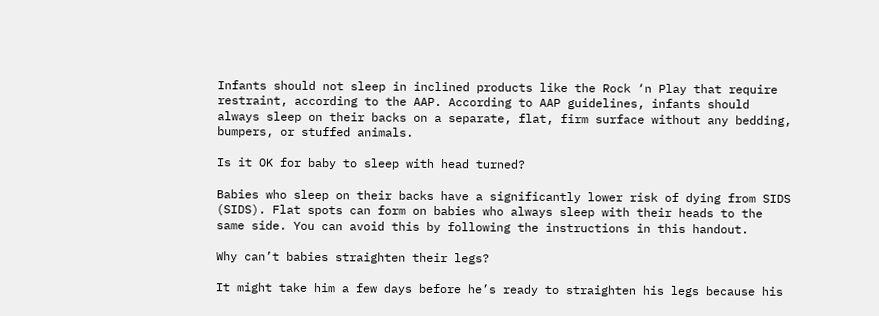Infants should not sleep in inclined products like the Rock ‘n Play that require restraint, according to the AAP. According to AAP guidelines, infants should always sleep on their backs on a separate, flat, firm surface without any bedding, bumpers, or stuffed animals.

Is it OK for baby to sleep with head turned?

Babies who sleep on their backs have a significantly lower risk of dying from SIDS (SIDS). Flat spots can form on babies who always sleep with their heads to the same side. You can avoid this by following the instructions in this handout.

Why can’t babies straighten their legs?

It might take him a few days before he’s ready to straighten his legs because his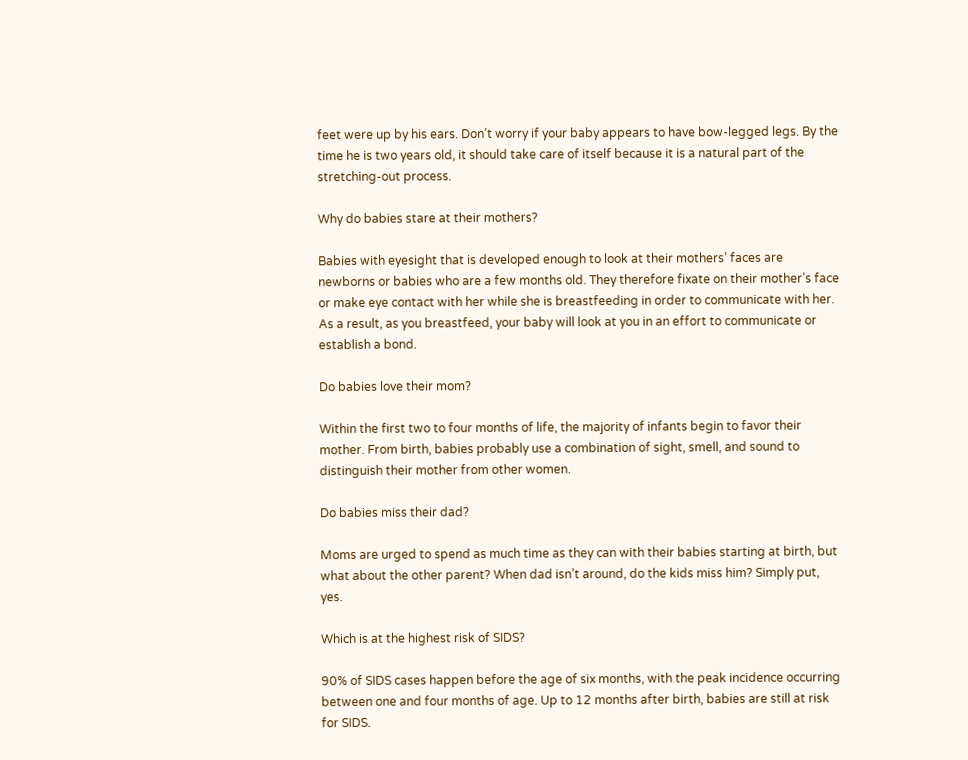feet were up by his ears. Don’t worry if your baby appears to have bow-legged legs. By the time he is two years old, it should take care of itself because it is a natural part of the stretching-out process.

Why do babies stare at their mothers?

Babies with eyesight that is developed enough to look at their mothers’ faces are newborns or babies who are a few months old. They therefore fixate on their mother’s face or make eye contact with her while she is breastfeeding in order to communicate with her. As a result, as you breastfeed, your baby will look at you in an effort to communicate or establish a bond.

Do babies love their mom?

Within the first two to four months of life, the majority of infants begin to favor their mother. From birth, babies probably use a combination of sight, smell, and sound to distinguish their mother from other women.

Do babies miss their dad?

Moms are urged to spend as much time as they can with their babies starting at birth, but what about the other parent? When dad isn’t around, do the kids miss him? Simply put, yes.

Which is at the highest risk of SIDS?

90% of SIDS cases happen before the age of six months, with the peak incidence occurring between one and four months of age. Up to 12 months after birth, babies are still at risk for SIDS.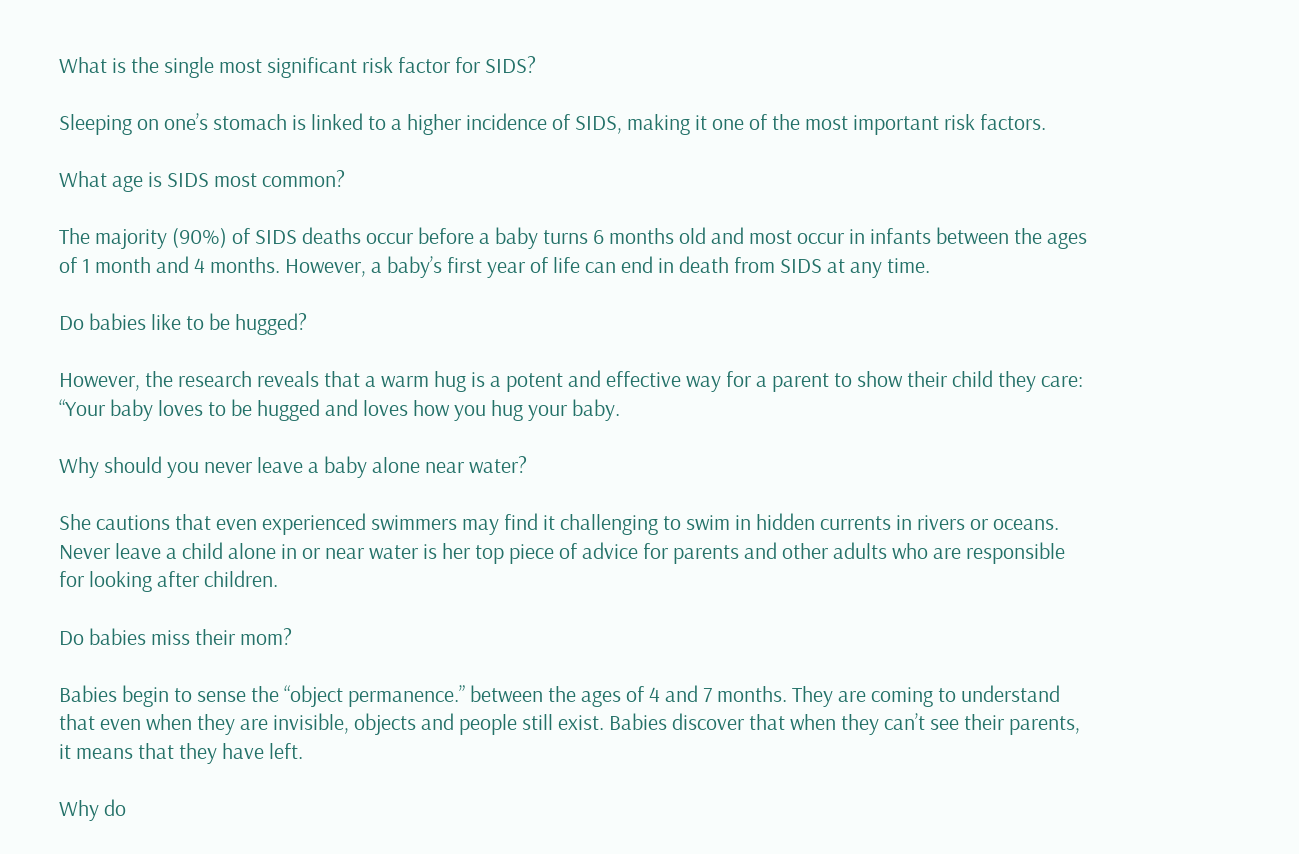What is the single most significant risk factor for SIDS?

Sleeping on one’s stomach is linked to a higher incidence of SIDS, making it one of the most important risk factors.

What age is SIDS most common?

The majority (90%) of SIDS deaths occur before a baby turns 6 months old and most occur in infants between the ages of 1 month and 4 months. However, a baby’s first year of life can end in death from SIDS at any time.

Do babies like to be hugged?

However, the research reveals that a warm hug is a potent and effective way for a parent to show their child they care: “Your baby loves to be hugged and loves how you hug your baby.

Why should you never leave a baby alone near water?

She cautions that even experienced swimmers may find it challenging to swim in hidden currents in rivers or oceans. Never leave a child alone in or near water is her top piece of advice for parents and other adults who are responsible for looking after children.

Do babies miss their mom?

Babies begin to sense the “object permanence.” between the ages of 4 and 7 months. They are coming to understand that even when they are invisible, objects and people still exist. Babies discover that when they can’t see their parents, it means that they have left.

Why do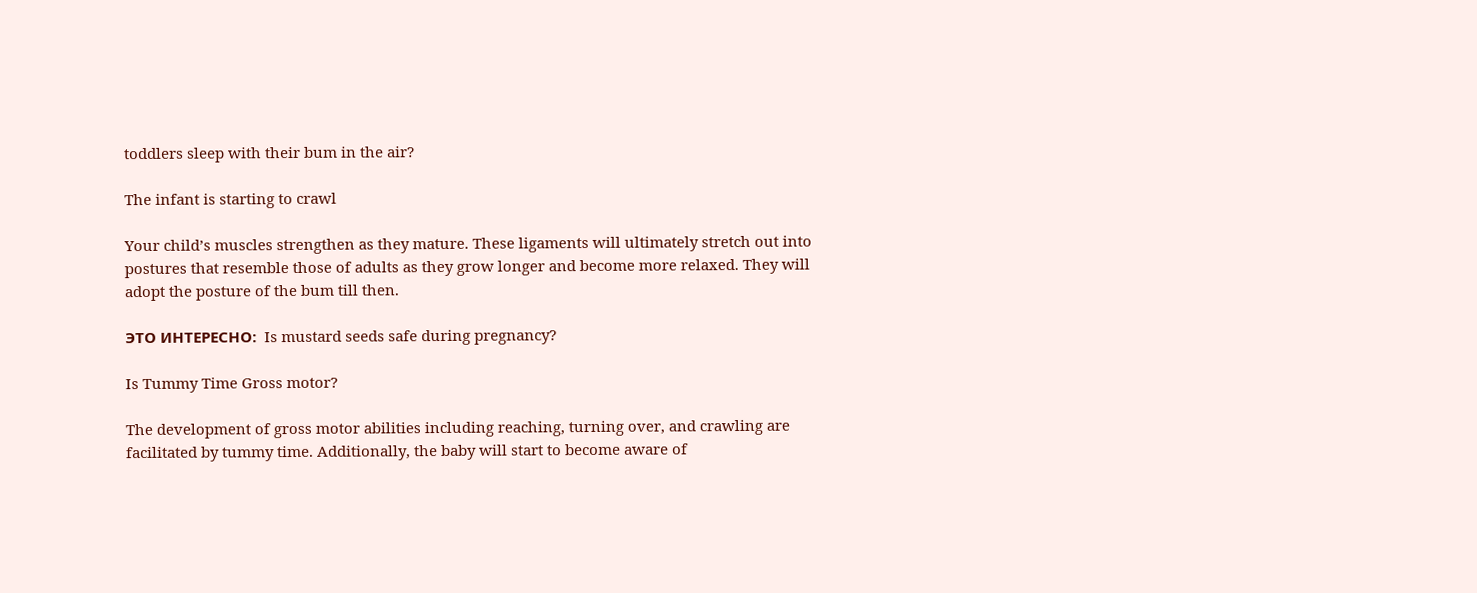toddlers sleep with their bum in the air?

The infant is starting to crawl

Your child’s muscles strengthen as they mature. These ligaments will ultimately stretch out into postures that resemble those of adults as they grow longer and become more relaxed. They will adopt the posture of the bum till then.

ЭТО ИНТЕРЕСНО:  Is mustard seeds safe during pregnancy?

Is Tummy Time Gross motor?

The development of gross motor abilities including reaching, turning over, and crawling are facilitated by tummy time. Additionally, the baby will start to become aware of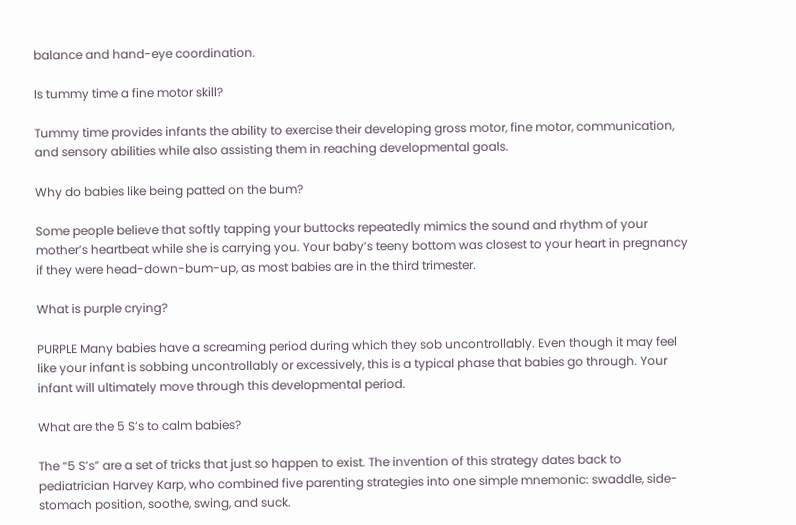balance and hand-eye coordination.

Is tummy time a fine motor skill?

Tummy time provides infants the ability to exercise their developing gross motor, fine motor, communication, and sensory abilities while also assisting them in reaching developmental goals.

Why do babies like being patted on the bum?

Some people believe that softly tapping your buttocks repeatedly mimics the sound and rhythm of your mother’s heartbeat while she is carrying you. Your baby’s teeny bottom was closest to your heart in pregnancy if they were head-down-bum-up, as most babies are in the third trimester.

What is purple crying?

PURPLE Many babies have a screaming period during which they sob uncontrollably. Even though it may feel like your infant is sobbing uncontrollably or excessively, this is a typical phase that babies go through. Your infant will ultimately move through this developmental period.

What are the 5 S’s to calm babies?

The “5 S’s” are a set of tricks that just so happen to exist. The invention of this strategy dates back to pediatrician Harvey Karp, who combined five parenting strategies into one simple mnemonic: swaddle, side-stomach position, soothe, swing, and suck.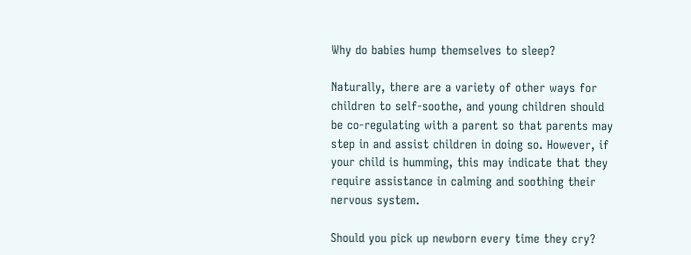Why do babies hump themselves to sleep?

Naturally, there are a variety of other ways for children to self-soothe, and young children should be co-regulating with a parent so that parents may step in and assist children in doing so. However, if your child is humming, this may indicate that they require assistance in calming and soothing their nervous system.

Should you pick up newborn every time they cry?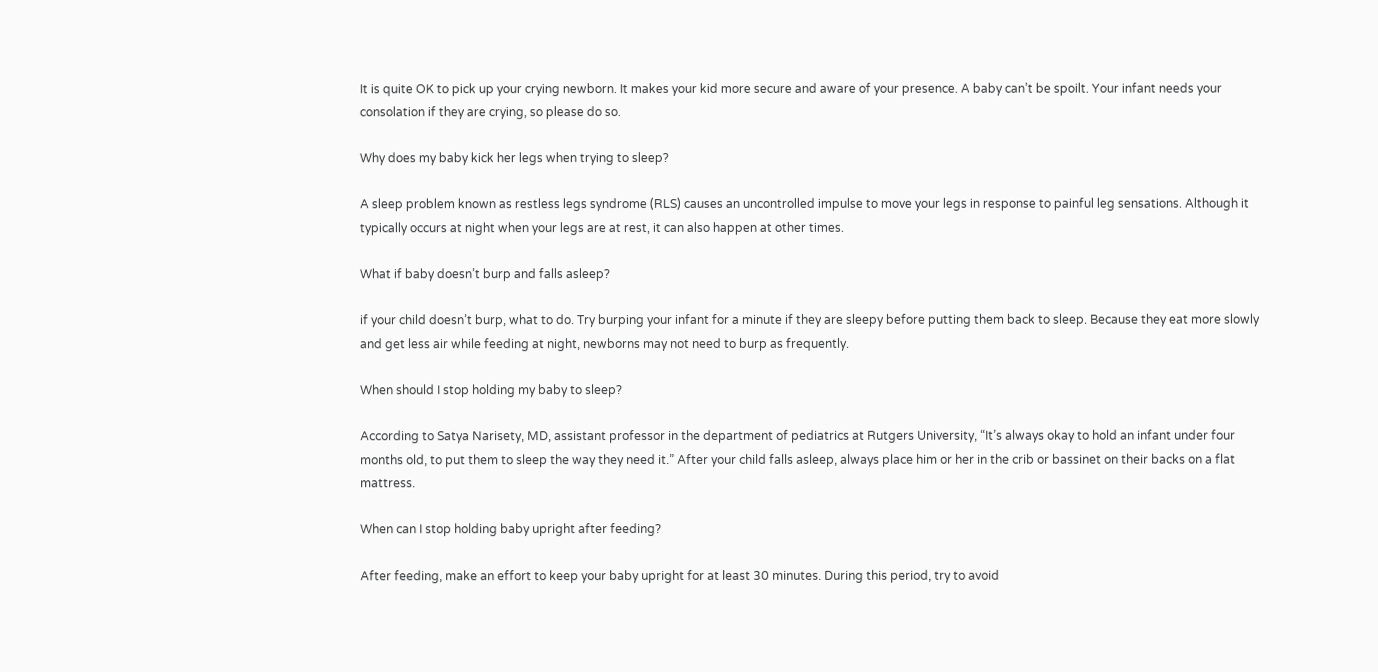It is quite OK to pick up your crying newborn. It makes your kid more secure and aware of your presence. A baby can’t be spoilt. Your infant needs your consolation if they are crying, so please do so.

Why does my baby kick her legs when trying to sleep?

A sleep problem known as restless legs syndrome (RLS) causes an uncontrolled impulse to move your legs in response to painful leg sensations. Although it typically occurs at night when your legs are at rest, it can also happen at other times.

What if baby doesn’t burp and falls asleep?

if your child doesn’t burp, what to do. Try burping your infant for a minute if they are sleepy before putting them back to sleep. Because they eat more slowly and get less air while feeding at night, newborns may not need to burp as frequently.

When should I stop holding my baby to sleep?

According to Satya Narisety, MD, assistant professor in the department of pediatrics at Rutgers University, “It’s always okay to hold an infant under four months old, to put them to sleep the way they need it.” After your child falls asleep, always place him or her in the crib or bassinet on their backs on a flat mattress.

When can I stop holding baby upright after feeding?

After feeding, make an effort to keep your baby upright for at least 30 minutes. During this period, try to avoid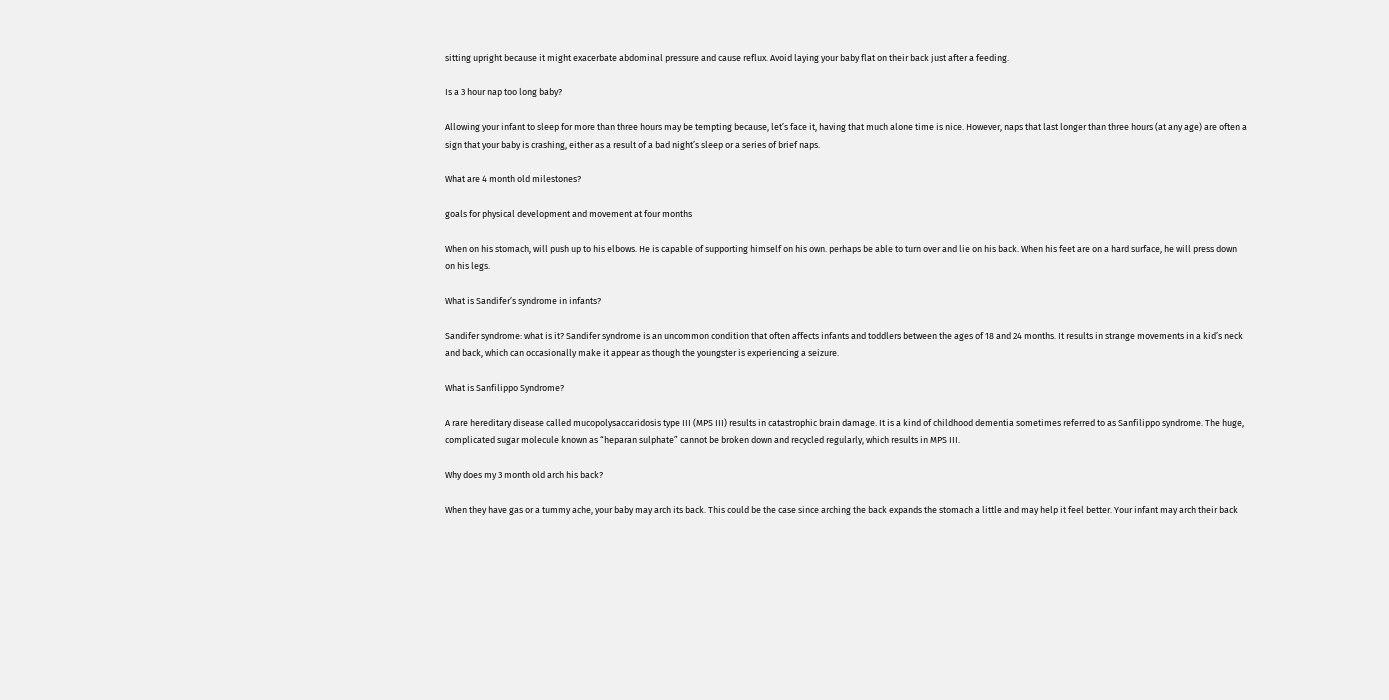sitting upright because it might exacerbate abdominal pressure and cause reflux. Avoid laying your baby flat on their back just after a feeding.

Is a 3 hour nap too long baby?

Allowing your infant to sleep for more than three hours may be tempting because, let’s face it, having that much alone time is nice. However, naps that last longer than three hours (at any age) are often a sign that your baby is crashing, either as a result of a bad night’s sleep or a series of brief naps.

What are 4 month old milestones?

goals for physical development and movement at four months

When on his stomach, will push up to his elbows. He is capable of supporting himself on his own. perhaps be able to turn over and lie on his back. When his feet are on a hard surface, he will press down on his legs.

What is Sandifer’s syndrome in infants?

Sandifer syndrome: what is it? Sandifer syndrome is an uncommon condition that often affects infants and toddlers between the ages of 18 and 24 months. It results in strange movements in a kid’s neck and back, which can occasionally make it appear as though the youngster is experiencing a seizure.

What is Sanfilippo Syndrome?

A rare hereditary disease called mucopolysaccaridosis type III (MPS III) results in catastrophic brain damage. It is a kind of childhood dementia sometimes referred to as Sanfilippo syndrome. The huge, complicated sugar molecule known as “heparan sulphate” cannot be broken down and recycled regularly, which results in MPS III.

Why does my 3 month old arch his back?

When they have gas or a tummy ache, your baby may arch its back. This could be the case since arching the back expands the stomach a little and may help it feel better. Your infant may arch their back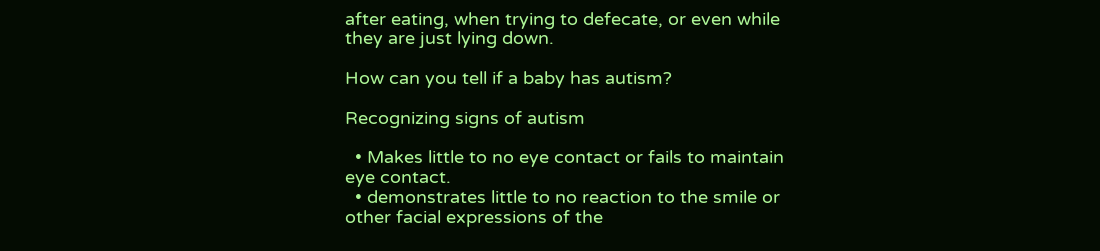after eating, when trying to defecate, or even while they are just lying down.

How can you tell if a baby has autism?

Recognizing signs of autism

  • Makes little to no eye contact or fails to maintain eye contact.
  • demonstrates little to no reaction to the smile or other facial expressions of the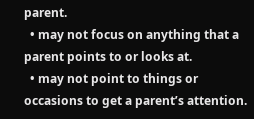parent.
  • may not focus on anything that a parent points to or looks at.
  • may not point to things or occasions to get a parent’s attention.